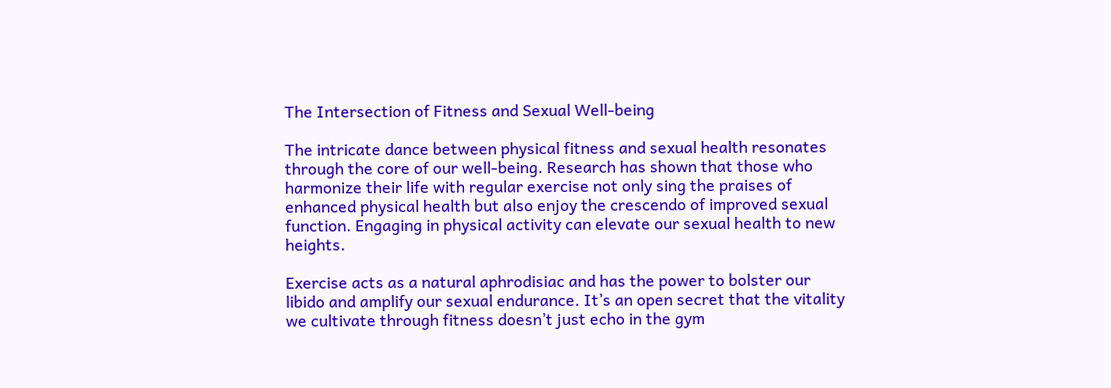The Intersection of Fitness and Sexual Well-being

The intricate dance between physical fitness and sexual health resonates through the core of our well-being. Research has shown that those who harmonize their life with regular exercise not only sing the praises of enhanced physical health but also enjoy the crescendo of improved sexual function. Engaging in physical activity can elevate our sexual health to new heights.

Exercise acts as a natural aphrodisiac and has the power to bolster our libido and amplify our sexual endurance. It’s an open secret that the vitality we cultivate through fitness doesn’t just echo in the gym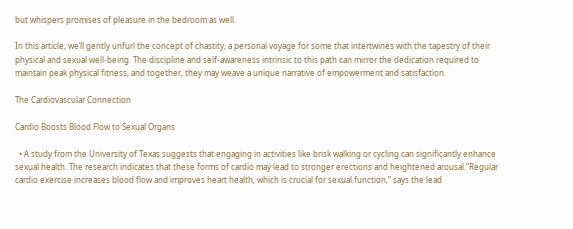but whispers promises of pleasure in the bedroom as well.

In this article, we’ll gently unfurl the concept of chastity, a personal voyage for some that intertwines with the tapestry of their physical and sexual well-being. The discipline and self-awareness intrinsic to this path can mirror the dedication required to maintain peak physical fitness, and together, they may weave a unique narrative of empowerment and satisfaction.

The Cardiovascular Connection

Cardio Boosts Blood Flow to Sexual Organs

  • A study from the University of Texas suggests that engaging in activities like brisk walking or cycling can significantly enhance sexual health. The research indicates that these forms of cardio may lead to stronger erections and heightened arousal.”Regular cardio exercise increases blood flow and improves heart health, which is crucial for sexual function,” says the lead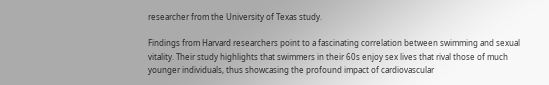researcher from the University of Texas study.

Findings from Harvard researchers point to a fascinating correlation between swimming and sexual vitality. Their study highlights that swimmers in their 60s enjoy sex lives that rival those of much younger individuals, thus showcasing the profound impact of cardiovascular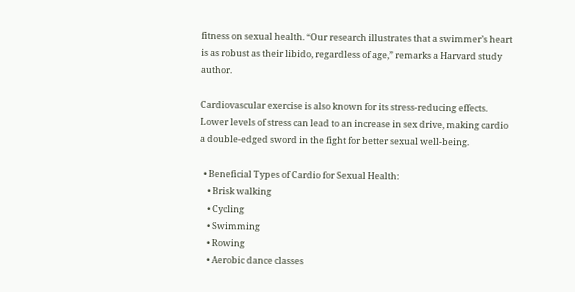fitness on sexual health. “Our research illustrates that a swimmer’s heart is as robust as their libido, regardless of age,” remarks a Harvard study author.

Cardiovascular exercise is also known for its stress-reducing effects. Lower levels of stress can lead to an increase in sex drive, making cardio a double-edged sword in the fight for better sexual well-being.

  • Beneficial Types of Cardio for Sexual Health:
    • Brisk walking
    • Cycling
    • Swimming
    • Rowing
    • Aerobic dance classes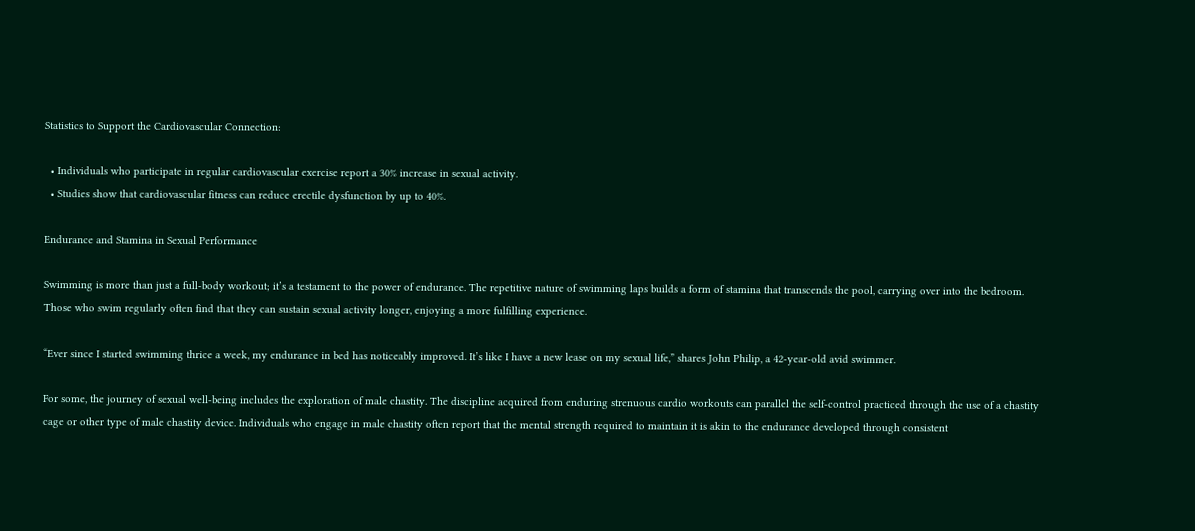Statistics to Support the Cardiovascular Connection:

  • Individuals who participate in regular cardiovascular exercise report a 30% increase in sexual activity.
  • Studies show that cardiovascular fitness can reduce erectile dysfunction by up to 40%.

Endurance and Stamina in Sexual Performance

Swimming is more than just a full-body workout; it’s a testament to the power of endurance. The repetitive nature of swimming laps builds a form of stamina that transcends the pool, carrying over into the bedroom. Those who swim regularly often find that they can sustain sexual activity longer, enjoying a more fulfilling experience.

“Ever since I started swimming thrice a week, my endurance in bed has noticeably improved. It’s like I have a new lease on my sexual life,” shares John Philip, a 42-year-old avid swimmer.

For some, the journey of sexual well-being includes the exploration of male chastity. The discipline acquired from enduring strenuous cardio workouts can parallel the self-control practiced through the use of a chastity cage or other type of male chastity device. Individuals who engage in male chastity often report that the mental strength required to maintain it is akin to the endurance developed through consistent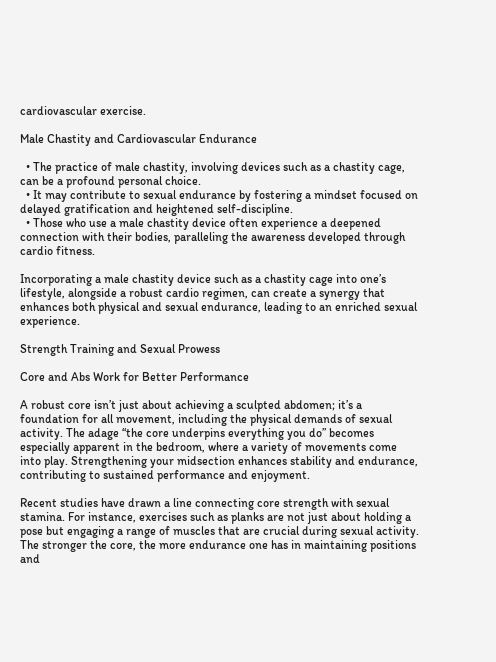cardiovascular exercise.

Male Chastity and Cardiovascular Endurance

  • The practice of male chastity, involving devices such as a chastity cage, can be a profound personal choice.
  • It may contribute to sexual endurance by fostering a mindset focused on delayed gratification and heightened self-discipline.
  • Those who use a male chastity device often experience a deepened connection with their bodies, paralleling the awareness developed through cardio fitness.

Incorporating a male chastity device such as a chastity cage into one’s lifestyle, alongside a robust cardio regimen, can create a synergy that enhances both physical and sexual endurance, leading to an enriched sexual experience.

Strength Training and Sexual Prowess

Core and Abs Work for Better Performance

A robust core isn’t just about achieving a sculpted abdomen; it’s a foundation for all movement, including the physical demands of sexual activity. The adage “the core underpins everything you do” becomes especially apparent in the bedroom, where a variety of movements come into play. Strengthening your midsection enhances stability and endurance, contributing to sustained performance and enjoyment.

Recent studies have drawn a line connecting core strength with sexual stamina. For instance, exercises such as planks are not just about holding a pose but engaging a range of muscles that are crucial during sexual activity. The stronger the core, the more endurance one has in maintaining positions and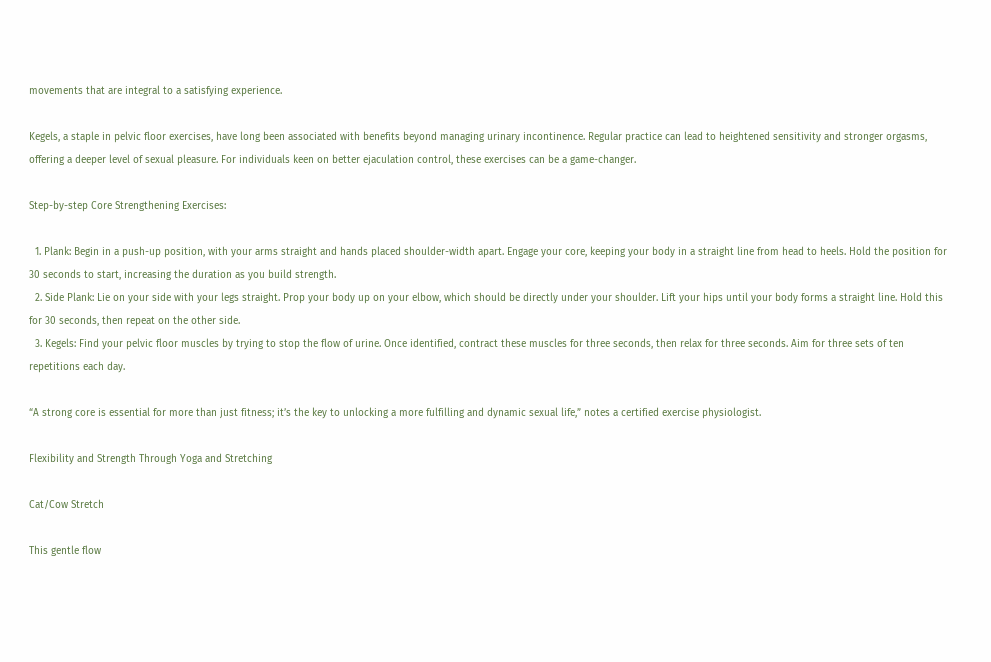movements that are integral to a satisfying experience.

Kegels, a staple in pelvic floor exercises, have long been associated with benefits beyond managing urinary incontinence. Regular practice can lead to heightened sensitivity and stronger orgasms, offering a deeper level of sexual pleasure. For individuals keen on better ejaculation control, these exercises can be a game-changer.

Step-by-step Core Strengthening Exercises:

  1. Plank: Begin in a push-up position, with your arms straight and hands placed shoulder-width apart. Engage your core, keeping your body in a straight line from head to heels. Hold the position for 30 seconds to start, increasing the duration as you build strength.
  2. Side Plank: Lie on your side with your legs straight. Prop your body up on your elbow, which should be directly under your shoulder. Lift your hips until your body forms a straight line. Hold this for 30 seconds, then repeat on the other side.
  3. Kegels: Find your pelvic floor muscles by trying to stop the flow of urine. Once identified, contract these muscles for three seconds, then relax for three seconds. Aim for three sets of ten repetitions each day.

“A strong core is essential for more than just fitness; it’s the key to unlocking a more fulfilling and dynamic sexual life,” notes a certified exercise physiologist.

Flexibility and Strength Through Yoga and Stretching

Cat/Cow Stretch

This gentle flow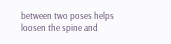between two poses helps loosen the spine and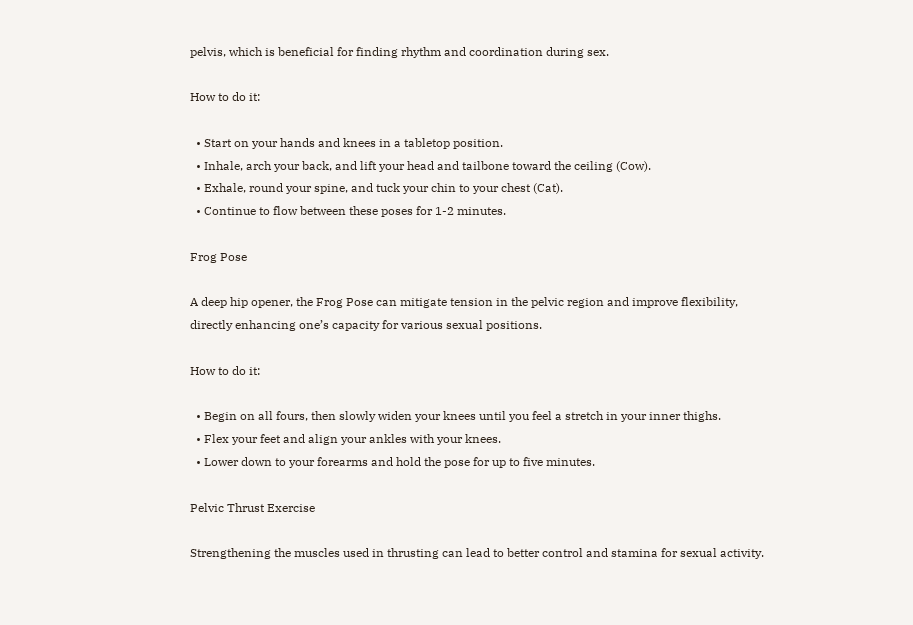pelvis, which is beneficial for finding rhythm and coordination during sex.

How to do it:

  • Start on your hands and knees in a tabletop position.
  • Inhale, arch your back, and lift your head and tailbone toward the ceiling (Cow).
  • Exhale, round your spine, and tuck your chin to your chest (Cat).
  • Continue to flow between these poses for 1-2 minutes.

Frog Pose

A deep hip opener, the Frog Pose can mitigate tension in the pelvic region and improve flexibility, directly enhancing one’s capacity for various sexual positions.

How to do it:

  • Begin on all fours, then slowly widen your knees until you feel a stretch in your inner thighs.
  • Flex your feet and align your ankles with your knees.
  • Lower down to your forearms and hold the pose for up to five minutes.

Pelvic Thrust Exercise

Strengthening the muscles used in thrusting can lead to better control and stamina for sexual activity.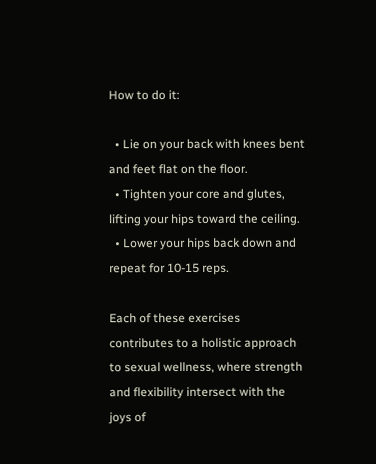How to do it:

  • Lie on your back with knees bent and feet flat on the floor.
  • Tighten your core and glutes, lifting your hips toward the ceiling.
  • Lower your hips back down and repeat for 10-15 reps.

Each of these exercises contributes to a holistic approach to sexual wellness, where strength and flexibility intersect with the joys of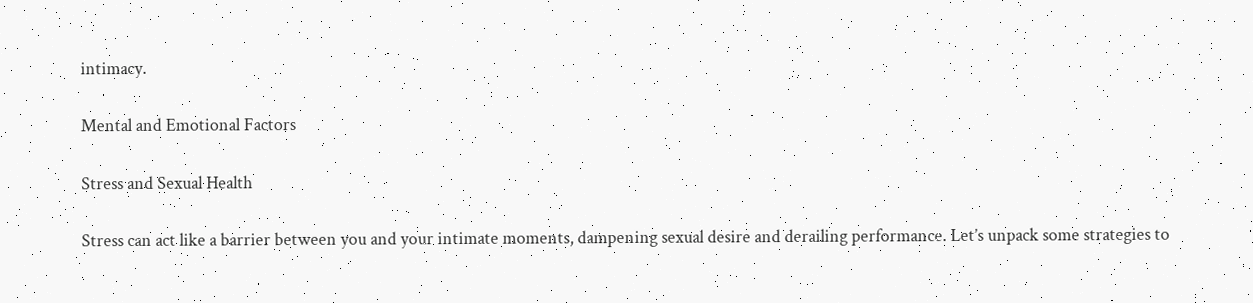intimacy.

Mental and Emotional Factors

Stress and Sexual Health

Stress can act like a barrier between you and your intimate moments, dampening sexual desire and derailing performance. Let’s unpack some strategies to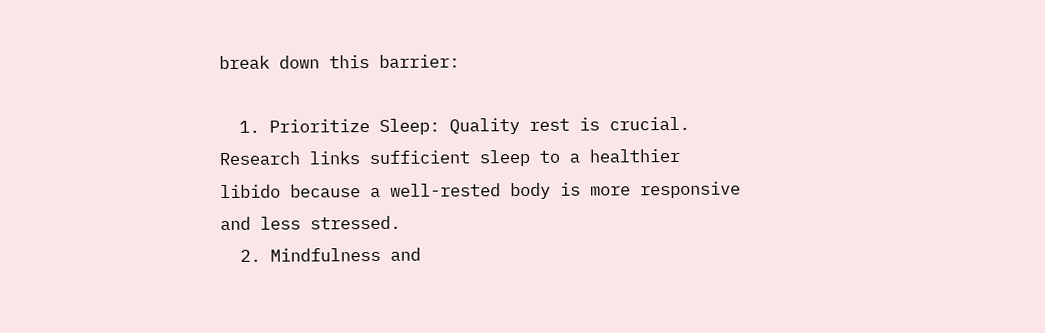break down this barrier:

  1. Prioritize Sleep: Quality rest is crucial. Research links sufficient sleep to a healthier libido because a well-rested body is more responsive and less stressed.
  2. Mindfulness and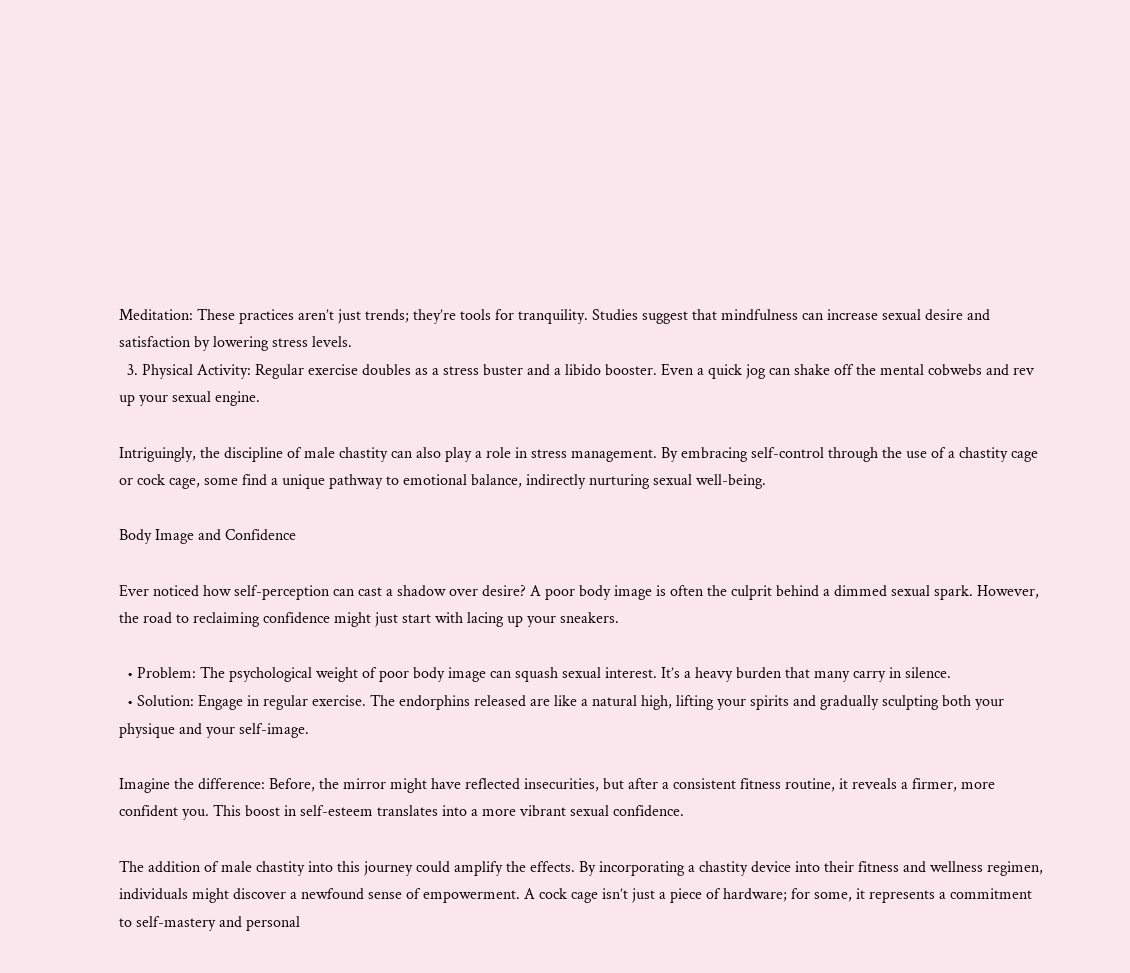Meditation: These practices aren’t just trends; they’re tools for tranquility. Studies suggest that mindfulness can increase sexual desire and satisfaction by lowering stress levels.
  3. Physical Activity: Regular exercise doubles as a stress buster and a libido booster. Even a quick jog can shake off the mental cobwebs and rev up your sexual engine.

Intriguingly, the discipline of male chastity can also play a role in stress management. By embracing self-control through the use of a chastity cage or cock cage, some find a unique pathway to emotional balance, indirectly nurturing sexual well-being.

Body Image and Confidence

Ever noticed how self-perception can cast a shadow over desire? A poor body image is often the culprit behind a dimmed sexual spark. However, the road to reclaiming confidence might just start with lacing up your sneakers.

  • Problem: The psychological weight of poor body image can squash sexual interest. It’s a heavy burden that many carry in silence.
  • Solution: Engage in regular exercise. The endorphins released are like a natural high, lifting your spirits and gradually sculpting both your physique and your self-image.

Imagine the difference: Before, the mirror might have reflected insecurities, but after a consistent fitness routine, it reveals a firmer, more confident you. This boost in self-esteem translates into a more vibrant sexual confidence.

The addition of male chastity into this journey could amplify the effects. By incorporating a chastity device into their fitness and wellness regimen, individuals might discover a newfound sense of empowerment. A cock cage isn’t just a piece of hardware; for some, it represents a commitment to self-mastery and personal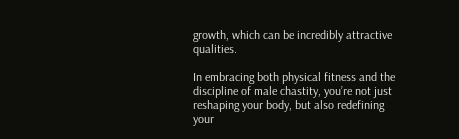growth, which can be incredibly attractive qualities.

In embracing both physical fitness and the discipline of male chastity, you’re not just reshaping your body, but also redefining your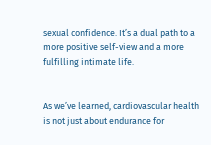sexual confidence. It’s a dual path to a more positive self-view and a more fulfilling intimate life.


As we’ve learned, cardiovascular health is not just about endurance for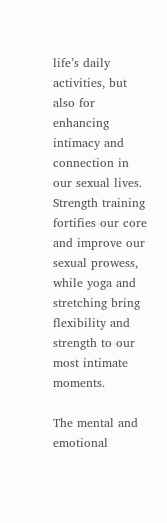life’s daily activities, but also for enhancing intimacy and connection in our sexual lives. Strength training fortifies our core and improve our sexual prowess, while yoga and stretching bring flexibility and strength to our most intimate moments.

The mental and emotional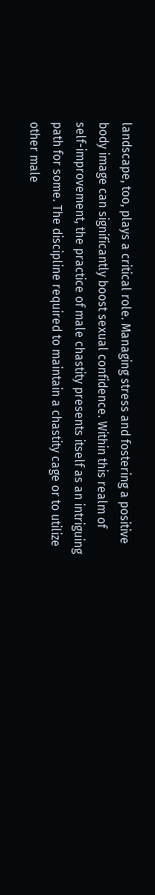landscape, too, plays a critical role. Managing stress and fostering a positive body image can significantly boost sexual confidence. Within this realm of self-improvement, the practice of male chastity presents itself as an intriguing path for some. The discipline required to maintain a chastity cage or to utilize other male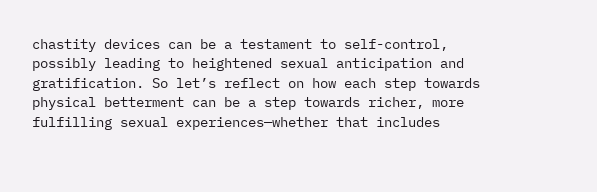chastity devices can be a testament to self-control, possibly leading to heightened sexual anticipation and gratification. So let’s reflect on how each step towards physical betterment can be a step towards richer, more fulfilling sexual experiences—whether that includes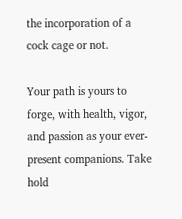the incorporation of a cock cage or not.

Your path is yours to forge, with health, vigor, and passion as your ever-present companions. Take hold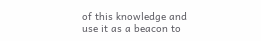of this knowledge and use it as a beacon to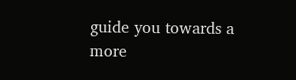guide you towards a more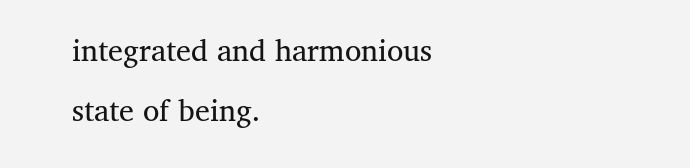integrated and harmonious state of being.